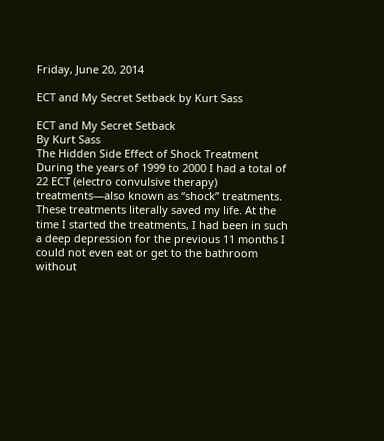Friday, June 20, 2014

ECT and My Secret Setback by Kurt Sass

ECT and My Secret Setback
By Kurt Sass
The Hidden Side Effect of Shock Treatment
During the years of 1999 to 2000 I had a total of 22 ECT (electro convulsive therapy) treatments—also known as “shock” treatments. These treatments literally saved my life. At the time I started the treatments, I had been in such a deep depression for the previous 11 months I could not even eat or get to the bathroom without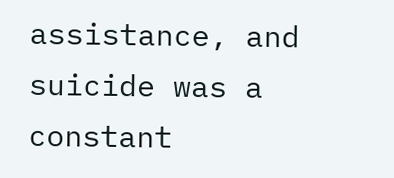assistance, and suicide was a constant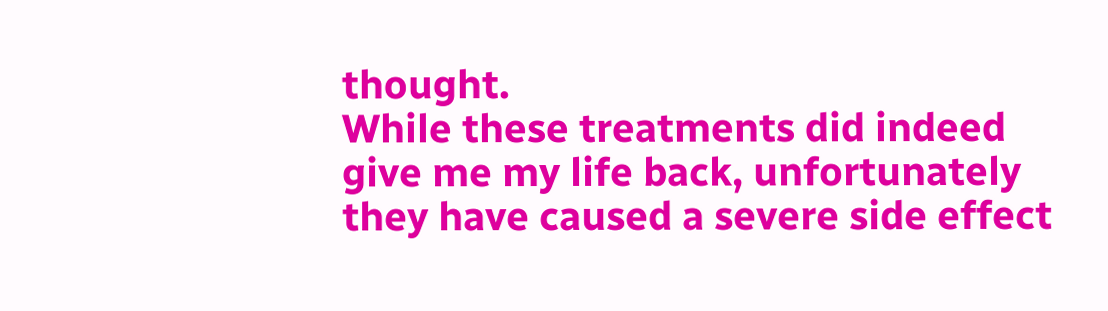thought.
While these treatments did indeed give me my life back, unfortunately they have caused a severe side effect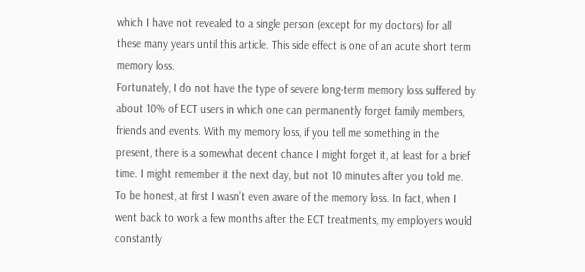which I have not revealed to a single person (except for my doctors) for all these many years until this article. This side effect is one of an acute short term memory loss.
Fortunately, I do not have the type of severe long-term memory loss suffered by about 10% of ECT users in which one can permanently forget family members, friends and events. With my memory loss, if you tell me something in the present, there is a somewhat decent chance I might forget it, at least for a brief time. I might remember it the next day, but not 10 minutes after you told me.
To be honest, at first I wasn’t even aware of the memory loss. In fact, when I went back to work a few months after the ECT treatments, my employers would constantly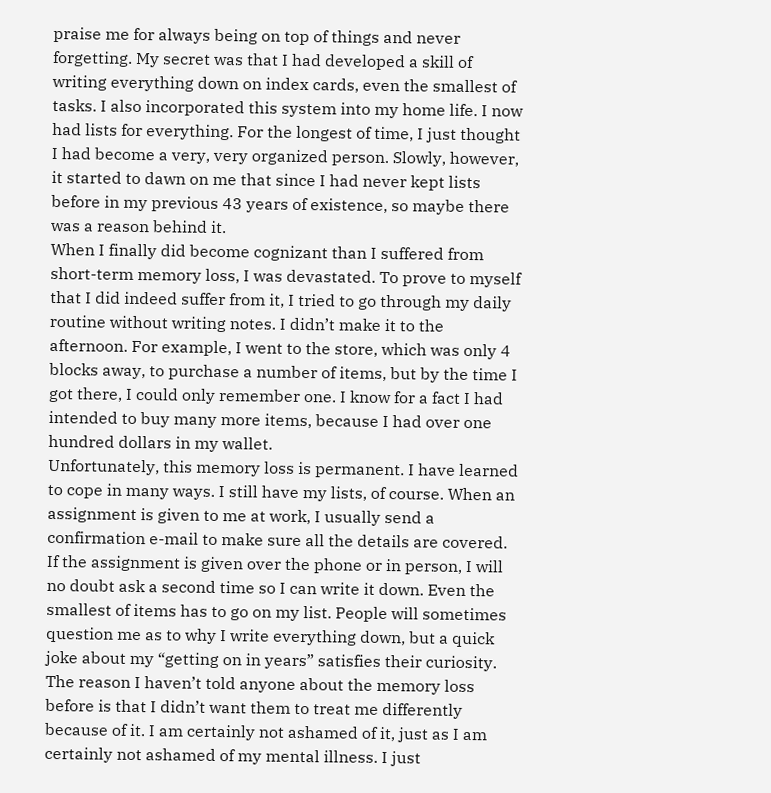praise me for always being on top of things and never forgetting. My secret was that I had developed a skill of writing everything down on index cards, even the smallest of tasks. I also incorporated this system into my home life. I now had lists for everything. For the longest of time, I just thought I had become a very, very organized person. Slowly, however, it started to dawn on me that since I had never kept lists before in my previous 43 years of existence, so maybe there was a reason behind it.
When I finally did become cognizant than I suffered from short-term memory loss, I was devastated. To prove to myself that I did indeed suffer from it, I tried to go through my daily routine without writing notes. I didn’t make it to the afternoon. For example, I went to the store, which was only 4 blocks away, to purchase a number of items, but by the time I got there, I could only remember one. I know for a fact I had intended to buy many more items, because I had over one hundred dollars in my wallet.
Unfortunately, this memory loss is permanent. I have learned to cope in many ways. I still have my lists, of course. When an assignment is given to me at work, I usually send a confirmation e-mail to make sure all the details are covered. If the assignment is given over the phone or in person, I will no doubt ask a second time so I can write it down. Even the smallest of items has to go on my list. People will sometimes question me as to why I write everything down, but a quick joke about my “getting on in years” satisfies their curiosity.
The reason I haven’t told anyone about the memory loss before is that I didn’t want them to treat me differently because of it. I am certainly not ashamed of it, just as I am certainly not ashamed of my mental illness. I just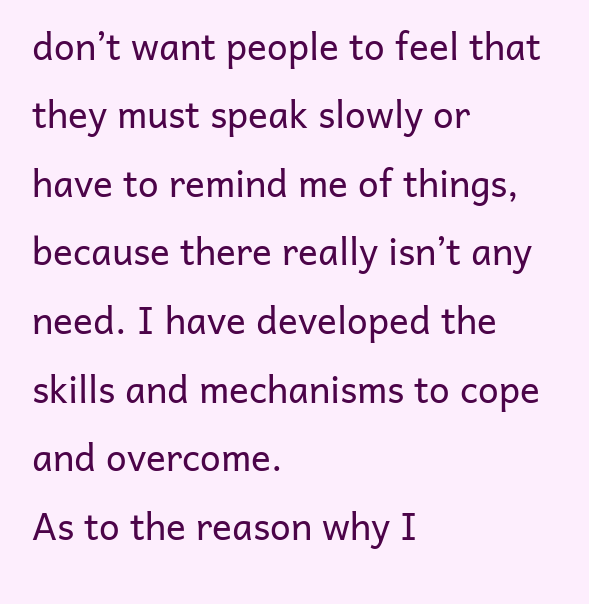don’t want people to feel that they must speak slowly or have to remind me of things, because there really isn’t any need. I have developed the skills and mechanisms to cope and overcome.
As to the reason why I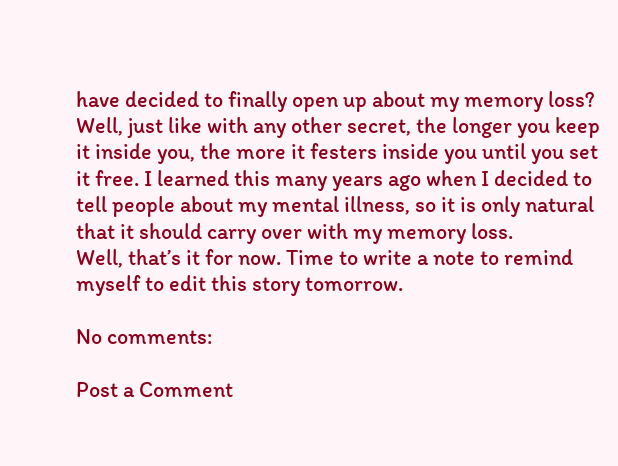have decided to finally open up about my memory loss? Well, just like with any other secret, the longer you keep it inside you, the more it festers inside you until you set it free. I learned this many years ago when I decided to tell people about my mental illness, so it is only natural that it should carry over with my memory loss.
Well, that’s it for now. Time to write a note to remind myself to edit this story tomorrow.

No comments:

Post a Comment